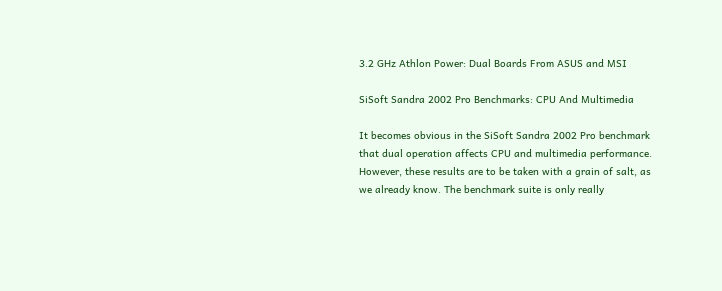3.2 GHz Athlon Power: Dual Boards From ASUS and MSI

SiSoft Sandra 2002 Pro Benchmarks: CPU And Multimedia

It becomes obvious in the SiSoft Sandra 2002 Pro benchmark that dual operation affects CPU and multimedia performance. However, these results are to be taken with a grain of salt, as we already know. The benchmark suite is only really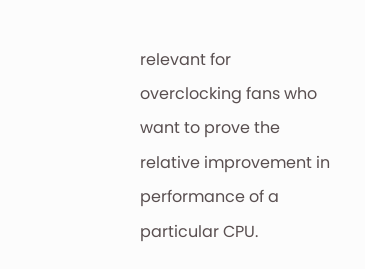relevant for overclocking fans who want to prove the relative improvement in performance of a particular CPU.